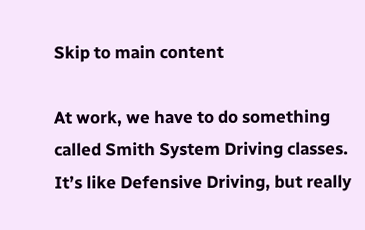Skip to main content

At work, we have to do something called Smith System Driving classes. It’s like Defensive Driving, but really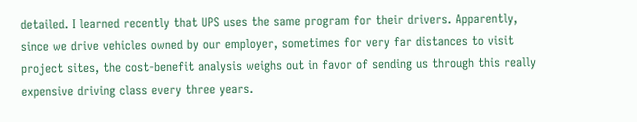detailed. I learned recently that UPS uses the same program for their drivers. Apparently, since we drive vehicles owned by our employer, sometimes for very far distances to visit project sites, the cost-benefit analysis weighs out in favor of sending us through this really expensive driving class every three years.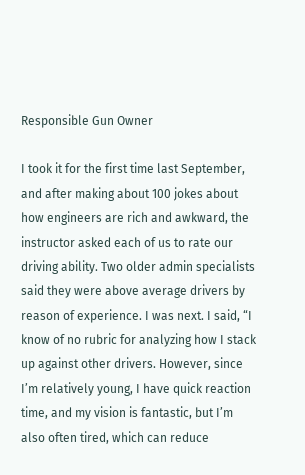Responsible Gun Owner

I took it for the first time last September, and after making about 100 jokes about how engineers are rich and awkward, the instructor asked each of us to rate our driving ability. Two older admin specialists said they were above average drivers by reason of experience. I was next. I said, “I know of no rubric for analyzing how I stack up against other drivers. However, since I’m relatively young, I have quick reaction time, and my vision is fantastic, but I’m also often tired, which can reduce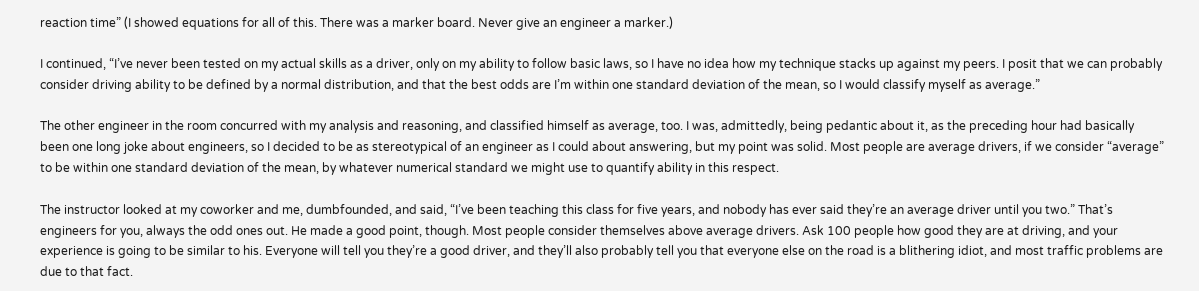reaction time” (I showed equations for all of this. There was a marker board. Never give an engineer a marker.)

I continued, “I’ve never been tested on my actual skills as a driver, only on my ability to follow basic laws, so I have no idea how my technique stacks up against my peers. I posit that we can probably consider driving ability to be defined by a normal distribution, and that the best odds are I’m within one standard deviation of the mean, so I would classify myself as average.”

The other engineer in the room concurred with my analysis and reasoning, and classified himself as average, too. I was, admittedly, being pedantic about it, as the preceding hour had basically been one long joke about engineers, so I decided to be as stereotypical of an engineer as I could about answering, but my point was solid. Most people are average drivers, if we consider “average” to be within one standard deviation of the mean, by whatever numerical standard we might use to quantify ability in this respect.

The instructor looked at my coworker and me, dumbfounded, and said, “I’ve been teaching this class for five years, and nobody has ever said they’re an average driver until you two.” That’s engineers for you, always the odd ones out. He made a good point, though. Most people consider themselves above average drivers. Ask 100 people how good they are at driving, and your experience is going to be similar to his. Everyone will tell you they’re a good driver, and they’ll also probably tell you that everyone else on the road is a blithering idiot, and most traffic problems are due to that fact.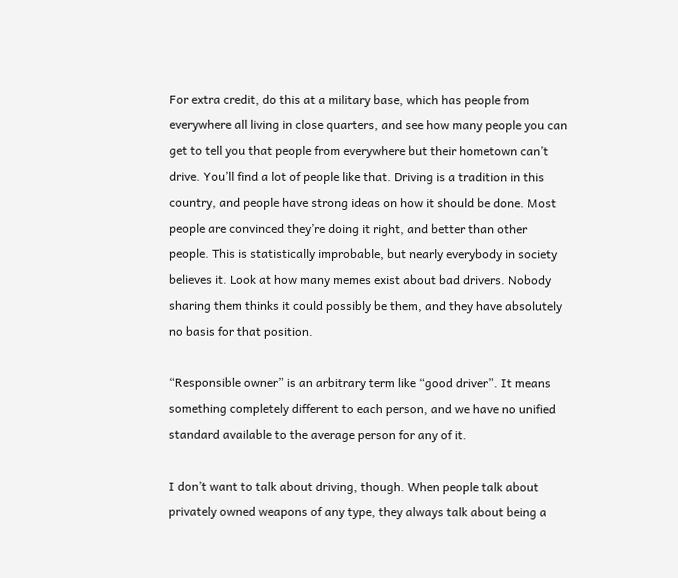For extra credit, do this at a military base, which has people from everywhere all living in close quarters, and see how many people you can get to tell you that people from everywhere but their hometown can’t drive. You’ll find a lot of people like that. Driving is a tradition in this country, and people have strong ideas on how it should be done. Most people are convinced they’re doing it right, and better than other people. This is statistically improbable, but nearly everybody in society believes it. Look at how many memes exist about bad drivers. Nobody sharing them thinks it could possibly be them, and they have absolutely no basis for that position.

“Responsible owner” is an arbitrary term like “good driver”. It means something completely different to each person, and we have no unified standard available to the average person for any of it.

I don’t want to talk about driving, though. When people talk about privately owned weapons of any type, they always talk about being a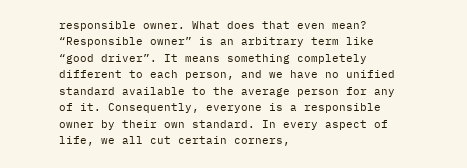responsible owner. What does that even mean? “Responsible owner” is an arbitrary term like “good driver”. It means something completely different to each person, and we have no unified standard available to the average person for any of it. Consequently, everyone is a responsible owner by their own standard. In every aspect of life, we all cut certain corners,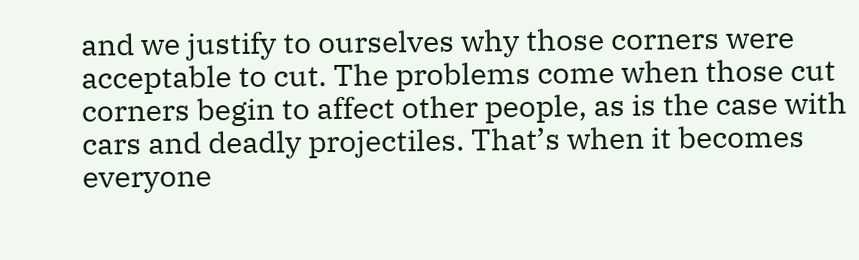and we justify to ourselves why those corners were acceptable to cut. The problems come when those cut corners begin to affect other people, as is the case with cars and deadly projectiles. That’s when it becomes everyone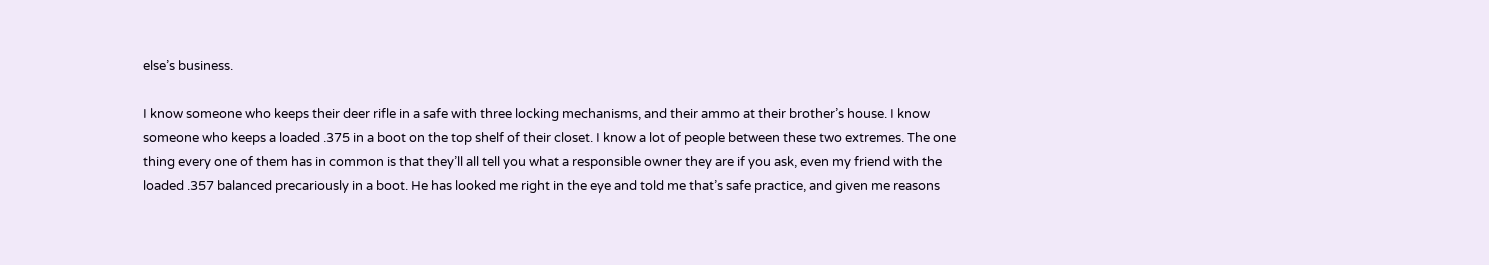else’s business.

I know someone who keeps their deer rifle in a safe with three locking mechanisms, and their ammo at their brother’s house. I know someone who keeps a loaded .375 in a boot on the top shelf of their closet. I know a lot of people between these two extremes. The one thing every one of them has in common is that they’ll all tell you what a responsible owner they are if you ask, even my friend with the loaded .357 balanced precariously in a boot. He has looked me right in the eye and told me that’s safe practice, and given me reasons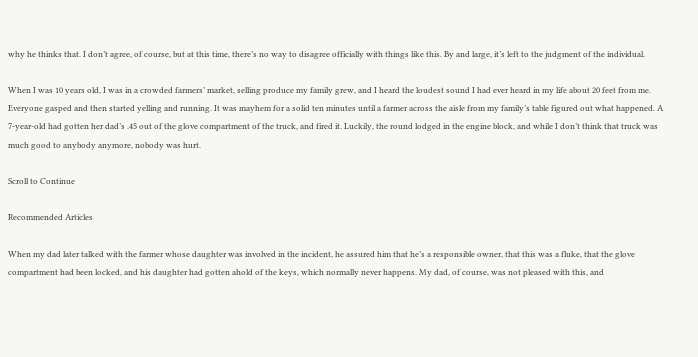why he thinks that. I don’t agree, of course, but at this time, there’s no way to disagree officially with things like this. By and large, it’s left to the judgment of the individual.

When I was 10 years old, I was in a crowded farmers’ market, selling produce my family grew, and I heard the loudest sound I had ever heard in my life about 20 feet from me. Everyone gasped and then started yelling and running. It was mayhem for a solid ten minutes until a farmer across the aisle from my family’s table figured out what happened. A 7-year-old had gotten her dad’s .45 out of the glove compartment of the truck, and fired it. Luckily, the round lodged in the engine block, and while I don’t think that truck was much good to anybody anymore, nobody was hurt.

Scroll to Continue

Recommended Articles

When my dad later talked with the farmer whose daughter was involved in the incident, he assured him that he’s a responsible owner, that this was a fluke, that the glove compartment had been locked, and his daughter had gotten ahold of the keys, which normally never happens. My dad, of course, was not pleased with this, and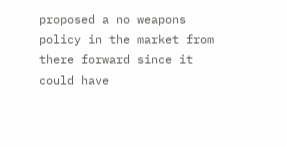proposed a no weapons policy in the market from there forward since it could have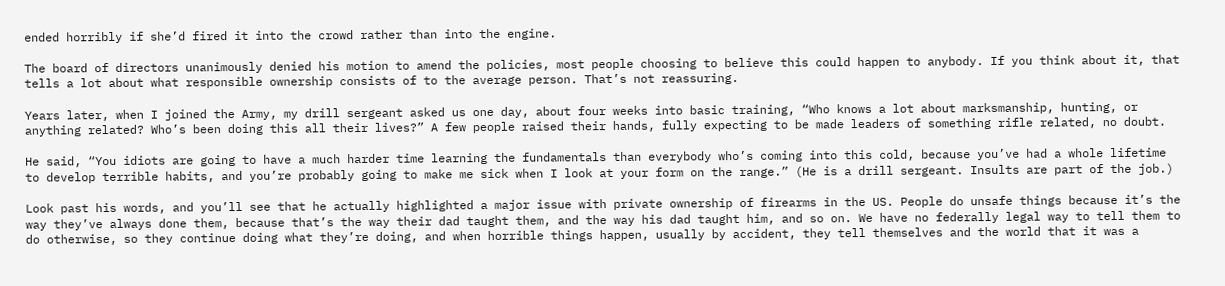ended horribly if she’d fired it into the crowd rather than into the engine.

The board of directors unanimously denied his motion to amend the policies, most people choosing to believe this could happen to anybody. If you think about it, that tells a lot about what responsible ownership consists of to the average person. That’s not reassuring.

Years later, when I joined the Army, my drill sergeant asked us one day, about four weeks into basic training, “Who knows a lot about marksmanship, hunting, or anything related? Who’s been doing this all their lives?” A few people raised their hands, fully expecting to be made leaders of something rifle related, no doubt.

He said, “You idiots are going to have a much harder time learning the fundamentals than everybody who’s coming into this cold, because you’ve had a whole lifetime to develop terrible habits, and you’re probably going to make me sick when I look at your form on the range.” (He is a drill sergeant. Insults are part of the job.)

Look past his words, and you’ll see that he actually highlighted a major issue with private ownership of firearms in the US. People do unsafe things because it’s the way they’ve always done them, because that’s the way their dad taught them, and the way his dad taught him, and so on. We have no federally legal way to tell them to do otherwise, so they continue doing what they’re doing, and when horrible things happen, usually by accident, they tell themselves and the world that it was a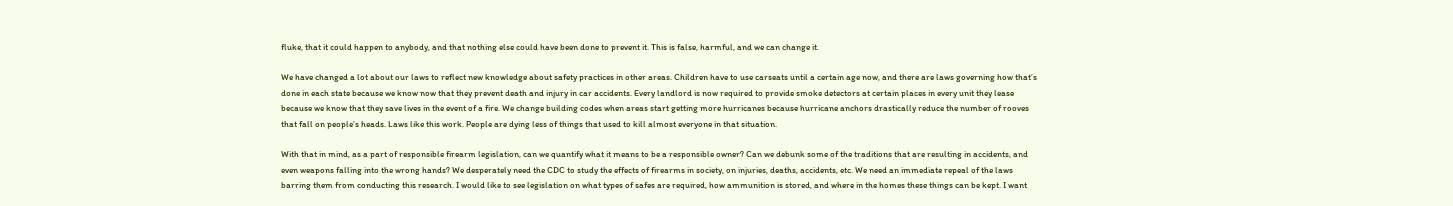fluke, that it could happen to anybody, and that nothing else could have been done to prevent it. This is false, harmful, and we can change it.

We have changed a lot about our laws to reflect new knowledge about safety practices in other areas. Children have to use carseats until a certain age now, and there are laws governing how that’s done in each state because we know now that they prevent death and injury in car accidents. Every landlord is now required to provide smoke detectors at certain places in every unit they lease because we know that they save lives in the event of a fire. We change building codes when areas start getting more hurricanes because hurricane anchors drastically reduce the number of rooves that fall on people’s heads. Laws like this work. People are dying less of things that used to kill almost everyone in that situation.

With that in mind, as a part of responsible firearm legislation, can we quantify what it means to be a responsible owner? Can we debunk some of the traditions that are resulting in accidents, and even weapons falling into the wrong hands? We desperately need the CDC to study the effects of firearms in society, on injuries, deaths, accidents, etc. We need an immediate repeal of the laws barring them from conducting this research. I would like to see legislation on what types of safes are required, how ammunition is stored, and where in the homes these things can be kept. I want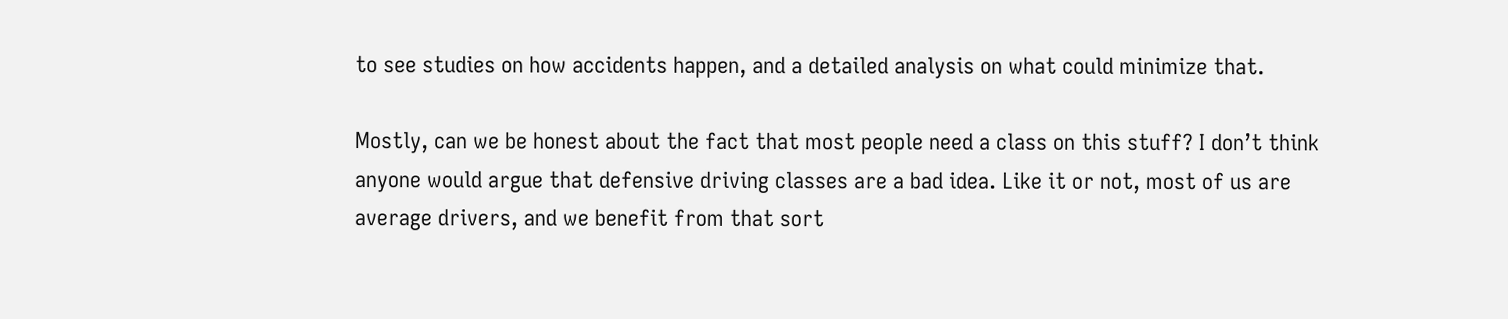to see studies on how accidents happen, and a detailed analysis on what could minimize that.

Mostly, can we be honest about the fact that most people need a class on this stuff? I don’t think anyone would argue that defensive driving classes are a bad idea. Like it or not, most of us are average drivers, and we benefit from that sort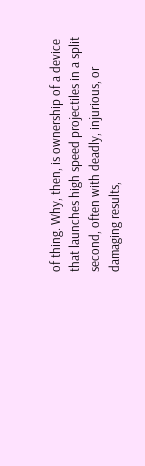of thing. Why, then, is ownership of a device that launches high speed projectiles in a split second, often with deadly, injurious, or damaging results,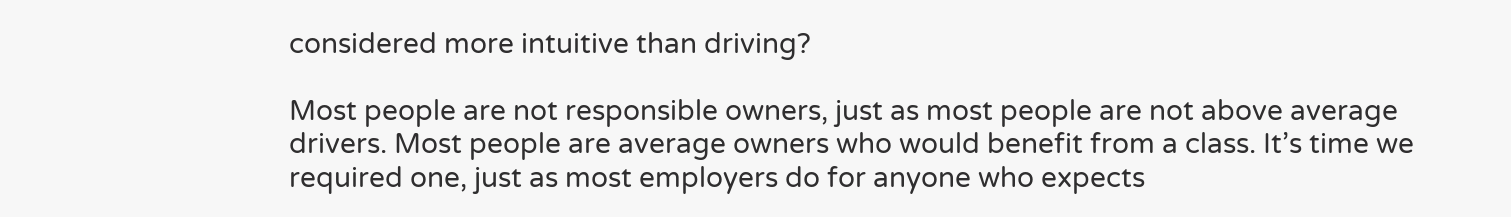considered more intuitive than driving?

Most people are not responsible owners, just as most people are not above average drivers. Most people are average owners who would benefit from a class. It’s time we required one, just as most employers do for anyone who expects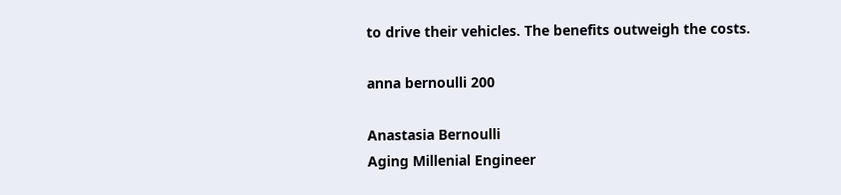to drive their vehicles. The benefits outweigh the costs.

anna bernoulli 200

Anastasia Bernoulli
Aging Millenial Engineer